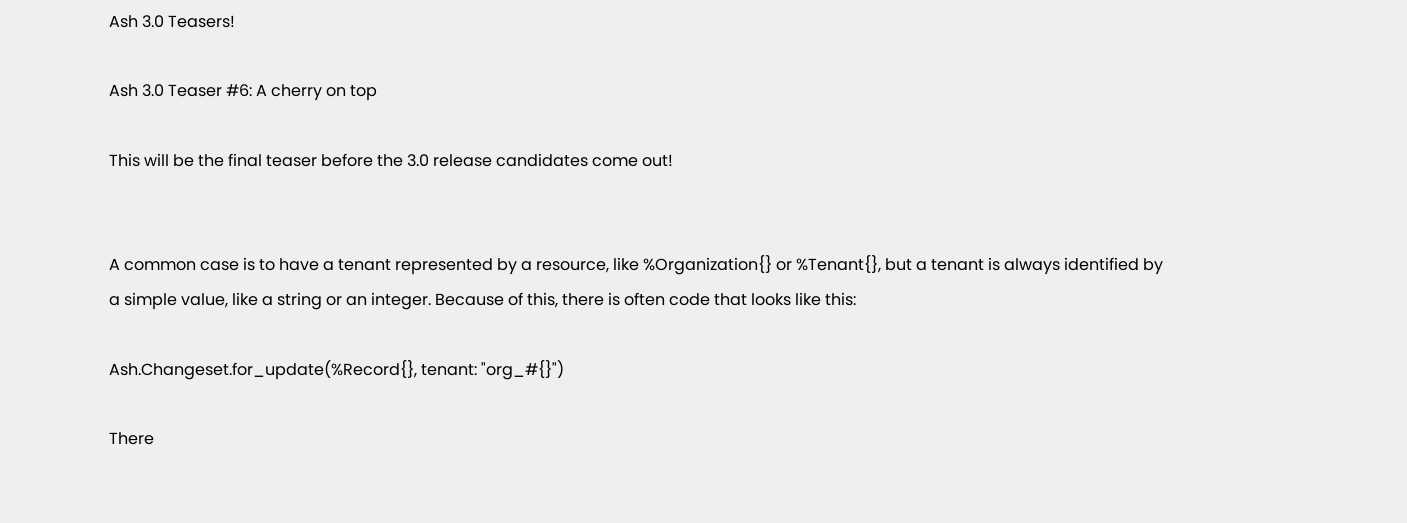Ash 3.0 Teasers!

Ash 3.0 Teaser #6: A cherry on top

This will be the final teaser before the 3.0 release candidates come out!


A common case is to have a tenant represented by a resource, like %Organization{} or %Tenant{}, but a tenant is always identified by a simple value, like a string or an integer. Because of this, there is often code that looks like this:

Ash.Changeset.for_update(%Record{}, tenant: "org_#{}")

There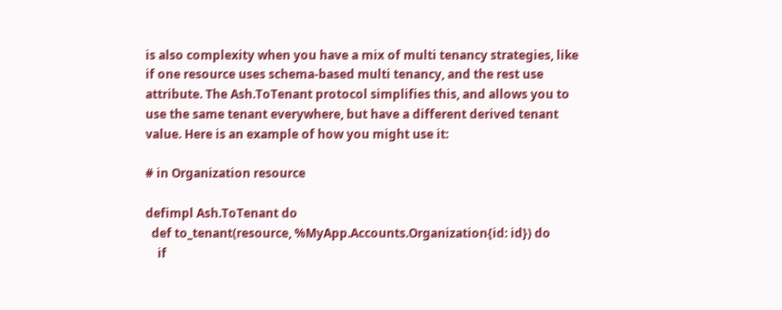is also complexity when you have a mix of multi tenancy strategies, like if one resource uses schema-based multi tenancy, and the rest use attribute. The Ash.ToTenant protocol simplifies this, and allows you to use the same tenant everywhere, but have a different derived tenant value. Here is an example of how you might use it:

# in Organization resource

defimpl Ash.ToTenant do
  def to_tenant(resource, %MyApp.Accounts.Organization{id: id}) do
    if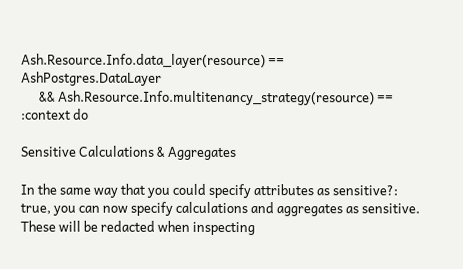Ash.Resource.Info.data_layer(resource) == AshPostgres.DataLayer
      && Ash.Resource.Info.multitenancy_strategy(resource) == :context do

Sensitive Calculations & Aggregates

In the same way that you could specify attributes as sensitive?: true, you can now specify calculations and aggregates as sensitive. These will be redacted when inspecting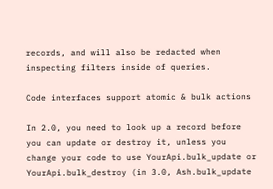records, and will also be redacted when inspecting filters inside of queries.

Code interfaces support atomic & bulk actions

In 2.0, you need to look up a record before you can update or destroy it, unless you change your code to use YourApi.bulk_update or YourApi.bulk_destroy (in 3.0, Ash.bulk_update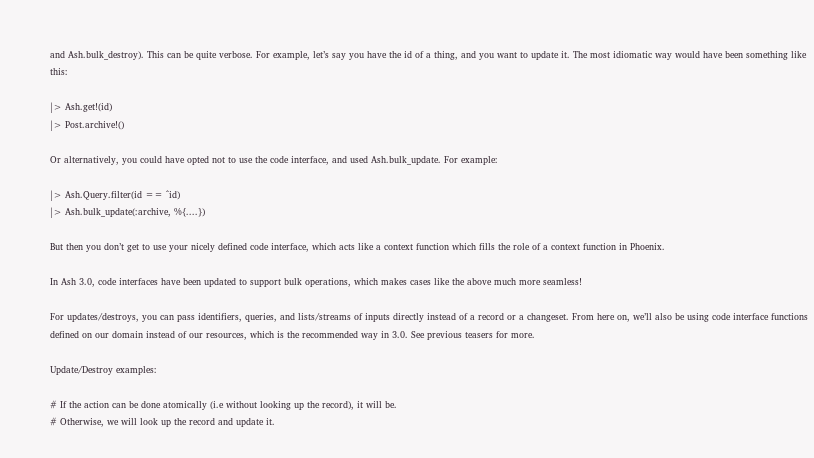and Ash.bulk_destroy). This can be quite verbose. For example, let’s say you have the id of a thing, and you want to update it. The most idiomatic way would have been something like this:

|> Ash.get!(id)
|> Post.archive!()

Or alternatively, you could have opted not to use the code interface, and used Ash.bulk_update. For example:

|> Ash.Query.filter(id == ^id)
|> Ash.bulk_update(:archive, %{....})

But then you don’t get to use your nicely defined code interface, which acts like a context function which fills the role of a context function in Phoenix.

In Ash 3.0, code interfaces have been updated to support bulk operations, which makes cases like the above much more seamless!

For updates/destroys, you can pass identifiers, queries, and lists/streams of inputs directly instead of a record or a changeset. From here on, we’ll also be using code interface functions defined on our domain instead of our resources, which is the recommended way in 3.0. See previous teasers for more.

Update/Destroy examples:

# If the action can be done atomically (i.e without looking up the record), it will be.
# Otherwise, we will look up the record and update it.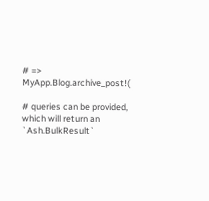# => MyApp.Blog.archive_post!(

# queries can be provided, which will return an `Ash.BulkResult`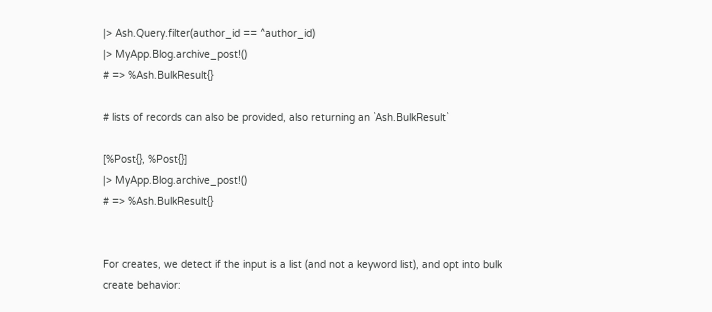|> Ash.Query.filter(author_id == ^author_id)
|> MyApp.Blog.archive_post!()
# => %Ash.BulkResult{}

# lists of records can also be provided, also returning an `Ash.BulkResult`

[%Post{}, %Post{}]
|> MyApp.Blog.archive_post!()
# => %Ash.BulkResult{}


For creates, we detect if the input is a list (and not a keyword list), and opt into bulk create behavior: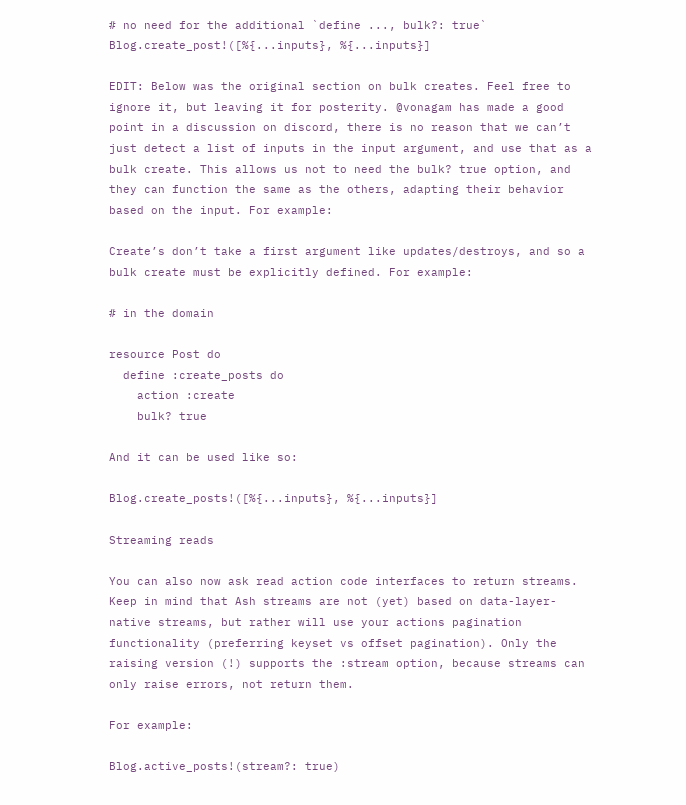# no need for the additional `define ..., bulk?: true`
Blog.create_post!([%{...inputs}, %{...inputs}]

EDIT: Below was the original section on bulk creates. Feel free to ignore it, but leaving it for posterity. @vonagam has made a good point in a discussion on discord, there is no reason that we can’t just detect a list of inputs in the input argument, and use that as a bulk create. This allows us not to need the bulk? true option, and they can function the same as the others, adapting their behavior based on the input. For example:

Create’s don’t take a first argument like updates/destroys, and so a bulk create must be explicitly defined. For example:

# in the domain

resource Post do
  define :create_posts do
    action :create
    bulk? true

And it can be used like so:

Blog.create_posts!([%{...inputs}, %{...inputs}]

Streaming reads

You can also now ask read action code interfaces to return streams. Keep in mind that Ash streams are not (yet) based on data-layer-native streams, but rather will use your actions pagination functionality (preferring keyset vs offset pagination). Only the raising version (!) supports the :stream option, because streams can only raise errors, not return them.

For example:

Blog.active_posts!(stream?: true)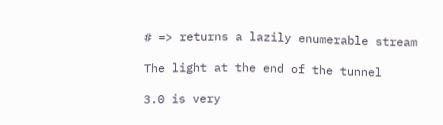# => returns a lazily enumerable stream

The light at the end of the tunnel

3.0 is very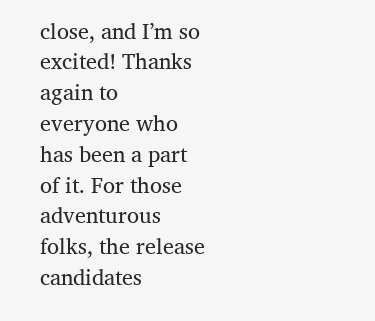close, and I’m so excited! Thanks again to everyone who has been a part of it. For those adventurous folks, the release candidates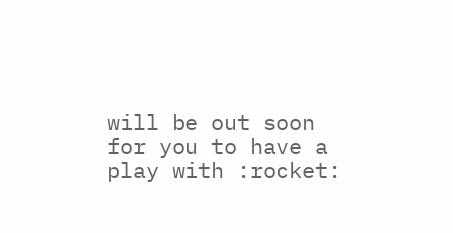will be out soon for you to have a play with :rocket: